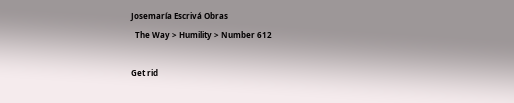Josemaría Escrivá Obras
  The Way > Humility > Number 612

Get rid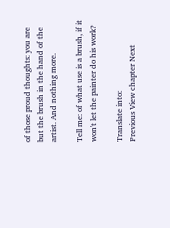of those proud thoughts: you are but the brush in the hand of the artist. And nothing more.

Tell me: of what use is a brush, if it won't let the painter do his work?

Translate into:
Previous View chapter Next